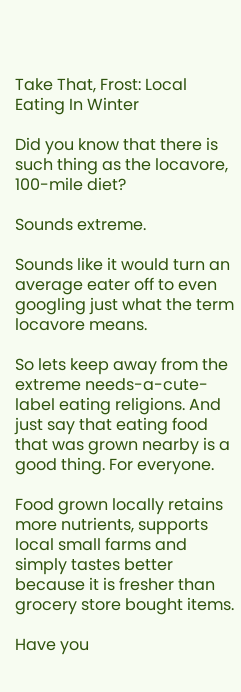Take That, Frost: Local Eating In Winter

Did you know that there is such thing as the locavore, 100-mile diet?

Sounds extreme.

Sounds like it would turn an average eater off to even googling just what the term locavore means.

So lets keep away from the extreme needs-a-cute-label eating religions. And just say that eating food that was grown nearby is a good thing. For everyone.

Food grown locally retains more nutrients, supports local small farms and simply tastes better because it is fresher than grocery store bought items.

Have you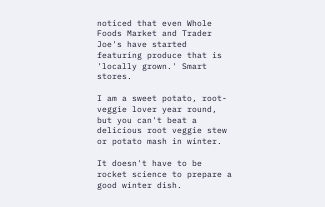noticed that even Whole Foods Market and Trader Joe's have started featuring produce that is 'locally grown.' Smart stores.

I am a sweet potato, root-veggie lover year round, but you can't beat a delicious root veggie stew or potato mash in winter.

It doesn't have to be rocket science to prepare a good winter dish.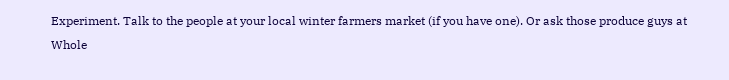Experiment. Talk to the people at your local winter farmers market (if you have one). Or ask those produce guys at Whole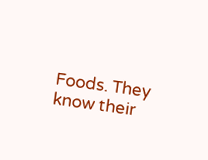Foods. They know their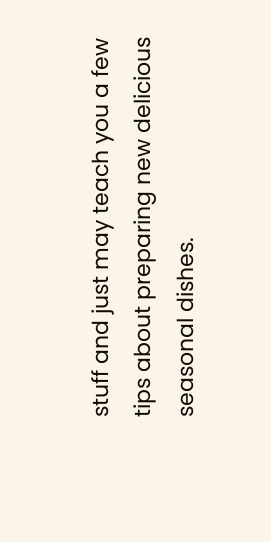stuff and just may teach you a few tips about preparing new delicious seasonal dishes.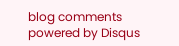blog comments powered by Disqus